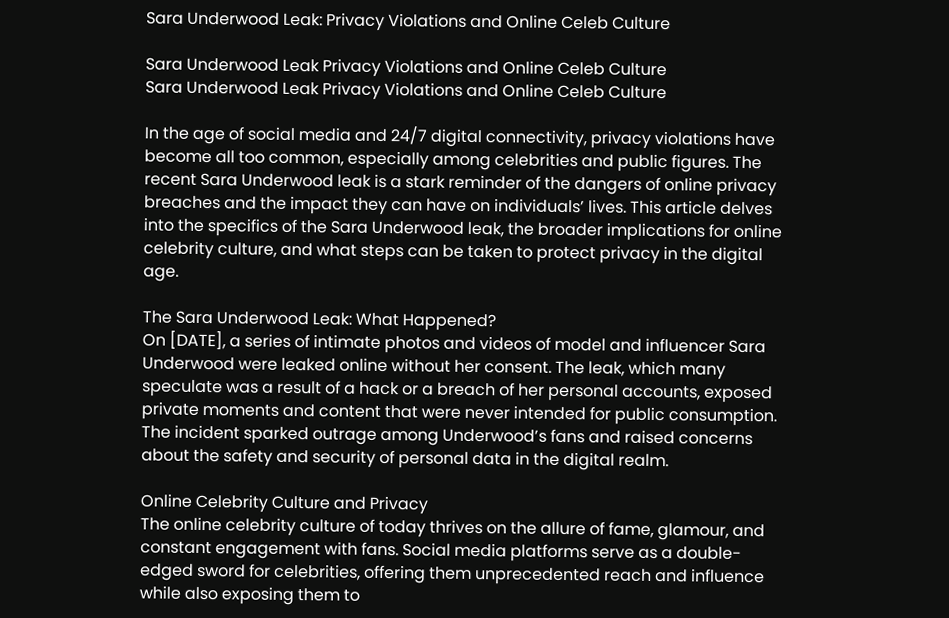Sara Underwood Leak: Privacy Violations and Online Celeb Culture

Sara Underwood Leak Privacy Violations and Online Celeb Culture
Sara Underwood Leak Privacy Violations and Online Celeb Culture

In the age of social media and 24/7 digital connectivity, privacy violations have become all too common, especially among celebrities and public figures. The recent Sara Underwood leak is a stark reminder of the dangers of online privacy breaches and the impact they can have on individuals’ lives. This article delves into the specifics of the Sara Underwood leak, the broader implications for online celebrity culture, and what steps can be taken to protect privacy in the digital age.

The Sara Underwood Leak: What Happened?
On [DATE], a series of intimate photos and videos of model and influencer Sara Underwood were leaked online without her consent. The leak, which many speculate was a result of a hack or a breach of her personal accounts, exposed private moments and content that were never intended for public consumption. The incident sparked outrage among Underwood’s fans and raised concerns about the safety and security of personal data in the digital realm.

Online Celebrity Culture and Privacy
The online celebrity culture of today thrives on the allure of fame, glamour, and constant engagement with fans. Social media platforms serve as a double-edged sword for celebrities, offering them unprecedented reach and influence while also exposing them to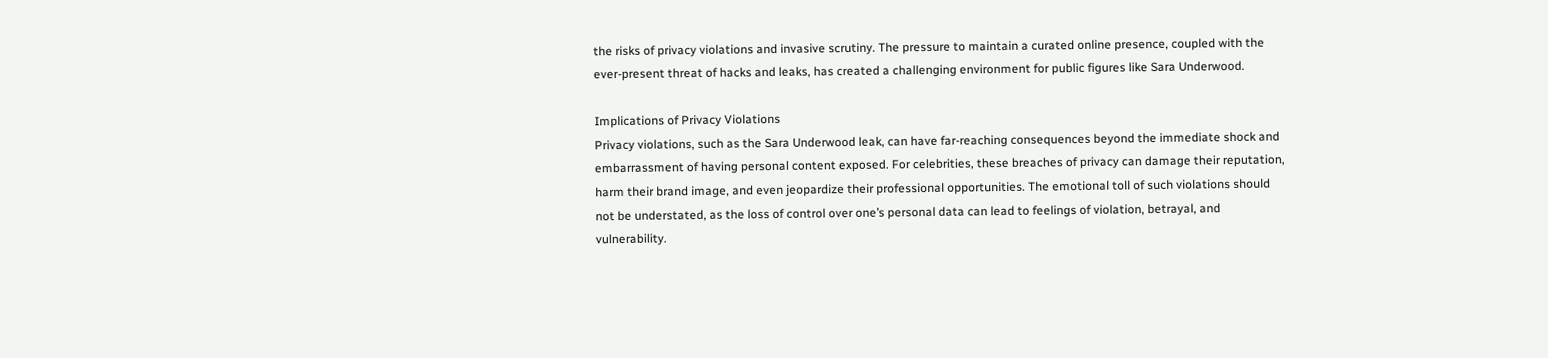the risks of privacy violations and invasive scrutiny. The pressure to maintain a curated online presence, coupled with the ever-present threat of hacks and leaks, has created a challenging environment for public figures like Sara Underwood.

Implications of Privacy Violations
Privacy violations, such as the Sara Underwood leak, can have far-reaching consequences beyond the immediate shock and embarrassment of having personal content exposed. For celebrities, these breaches of privacy can damage their reputation, harm their brand image, and even jeopardize their professional opportunities. The emotional toll of such violations should not be understated, as the loss of control over one’s personal data can lead to feelings of violation, betrayal, and vulnerability.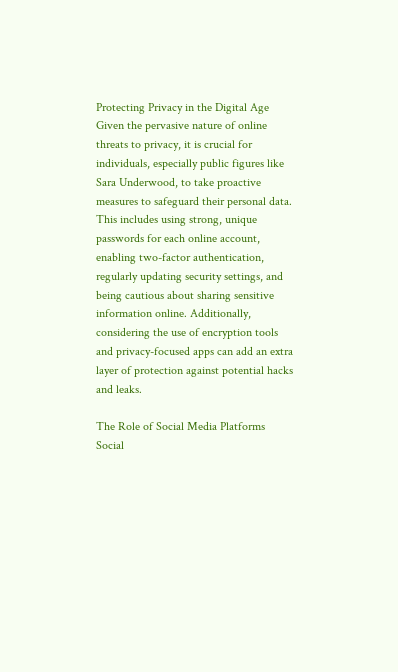Protecting Privacy in the Digital Age
Given the pervasive nature of online threats to privacy, it is crucial for individuals, especially public figures like Sara Underwood, to take proactive measures to safeguard their personal data. This includes using strong, unique passwords for each online account, enabling two-factor authentication, regularly updating security settings, and being cautious about sharing sensitive information online. Additionally, considering the use of encryption tools and privacy-focused apps can add an extra layer of protection against potential hacks and leaks.

The Role of Social Media Platforms
Social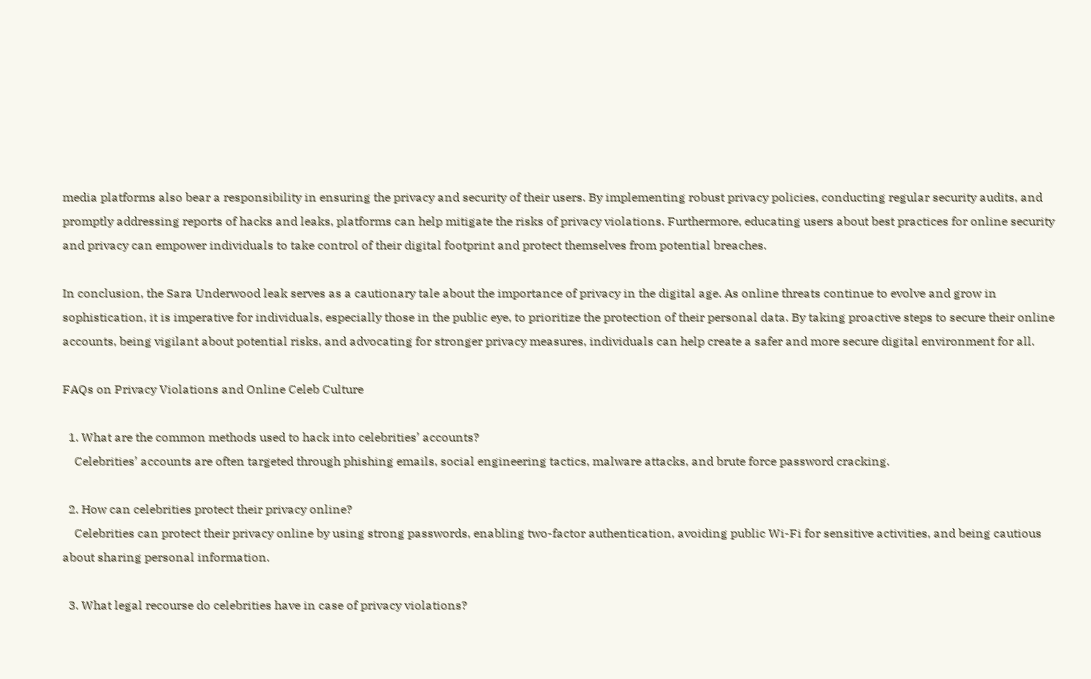media platforms also bear a responsibility in ensuring the privacy and security of their users. By implementing robust privacy policies, conducting regular security audits, and promptly addressing reports of hacks and leaks, platforms can help mitigate the risks of privacy violations. Furthermore, educating users about best practices for online security and privacy can empower individuals to take control of their digital footprint and protect themselves from potential breaches.

In conclusion, the Sara Underwood leak serves as a cautionary tale about the importance of privacy in the digital age. As online threats continue to evolve and grow in sophistication, it is imperative for individuals, especially those in the public eye, to prioritize the protection of their personal data. By taking proactive steps to secure their online accounts, being vigilant about potential risks, and advocating for stronger privacy measures, individuals can help create a safer and more secure digital environment for all.

FAQs on Privacy Violations and Online Celeb Culture

  1. What are the common methods used to hack into celebrities’ accounts?
    Celebrities’ accounts are often targeted through phishing emails, social engineering tactics, malware attacks, and brute force password cracking.

  2. How can celebrities protect their privacy online?
    Celebrities can protect their privacy online by using strong passwords, enabling two-factor authentication, avoiding public Wi-Fi for sensitive activities, and being cautious about sharing personal information.

  3. What legal recourse do celebrities have in case of privacy violations?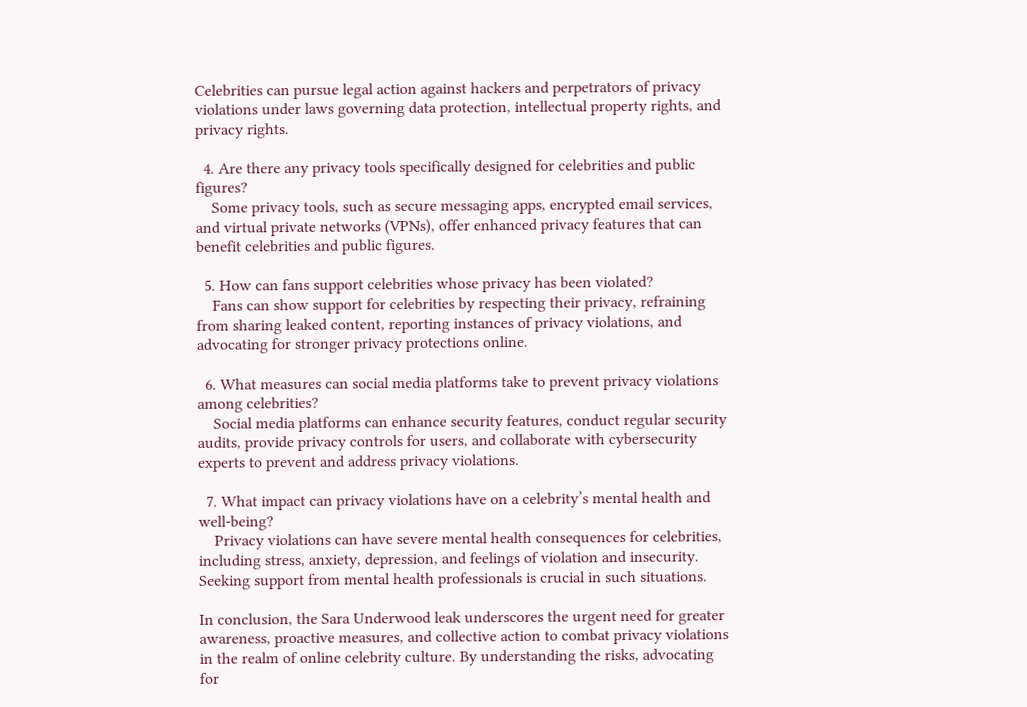Celebrities can pursue legal action against hackers and perpetrators of privacy violations under laws governing data protection, intellectual property rights, and privacy rights.

  4. Are there any privacy tools specifically designed for celebrities and public figures?
    Some privacy tools, such as secure messaging apps, encrypted email services, and virtual private networks (VPNs), offer enhanced privacy features that can benefit celebrities and public figures.

  5. How can fans support celebrities whose privacy has been violated?
    Fans can show support for celebrities by respecting their privacy, refraining from sharing leaked content, reporting instances of privacy violations, and advocating for stronger privacy protections online.

  6. What measures can social media platforms take to prevent privacy violations among celebrities?
    Social media platforms can enhance security features, conduct regular security audits, provide privacy controls for users, and collaborate with cybersecurity experts to prevent and address privacy violations.

  7. What impact can privacy violations have on a celebrity’s mental health and well-being?
    Privacy violations can have severe mental health consequences for celebrities, including stress, anxiety, depression, and feelings of violation and insecurity. Seeking support from mental health professionals is crucial in such situations.

In conclusion, the Sara Underwood leak underscores the urgent need for greater awareness, proactive measures, and collective action to combat privacy violations in the realm of online celebrity culture. By understanding the risks, advocating for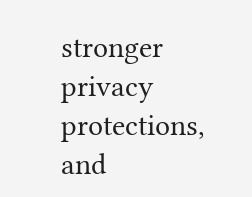stronger privacy protections, and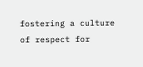fostering a culture of respect for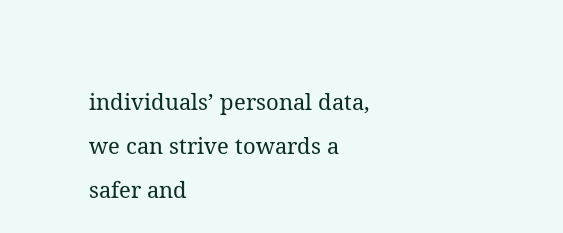individuals’ personal data, we can strive towards a safer and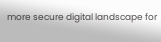more secure digital landscape for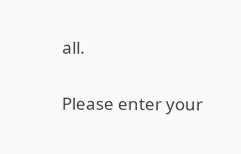all.


Please enter your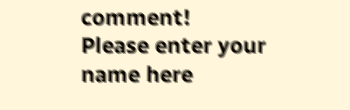comment!
Please enter your name here